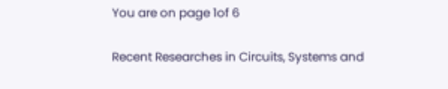You are on page 1of 6

Recent Researches in Circuits, Systems and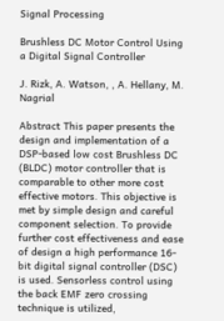Signal Processing

Brushless DC Motor Control Using a Digital Signal Controller

J. Rizk, A. Watson, , A. Hellany, M. Nagrial

Abstract This paper presents the design and implementation of a DSP-based low cost Brushless DC (BLDC) motor controller that is comparable to other more cost effective motors. This objective is met by simple design and careful component selection. To provide further cost effectiveness and ease of design a high performance 16-bit digital signal controller (DSC) is used. Sensorless control using the back EMF zero crossing technique is utilized,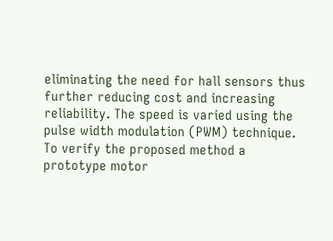eliminating the need for hall sensors thus further reducing cost and increasing reliability. The speed is varied using the pulse width modulation (PWM) technique. To verify the proposed method a prototype motor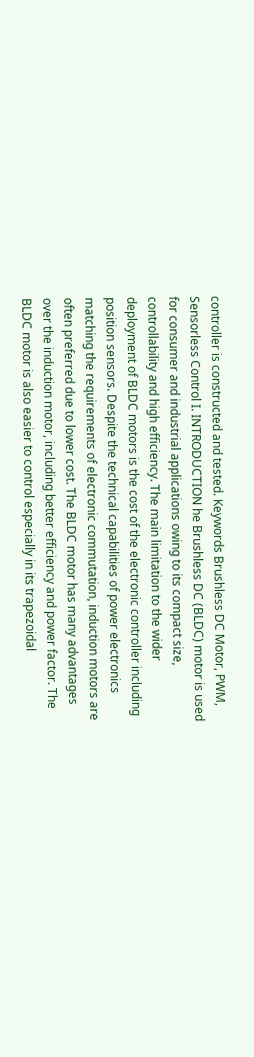controller is constructed and tested. Keywords Brushless DC Motor, PWM, Sensorless Control I. INTRODUCTION he Brushless DC (BLDC) motor is used for consumer and industrial applications owing to its compact size, controllability and high efficiency. The main limitation to the wider deployment of BLDC motors is the cost of the electronic controller including position sensors. Despite the technical capabilities of power electronics matching the requirements of electronic commutation, induction motors are often preferred due to lower cost. The BLDC motor has many advantages over the induction motor, including better efficiency and power factor. The BLDC motor is also easier to control especially in its trapezoidal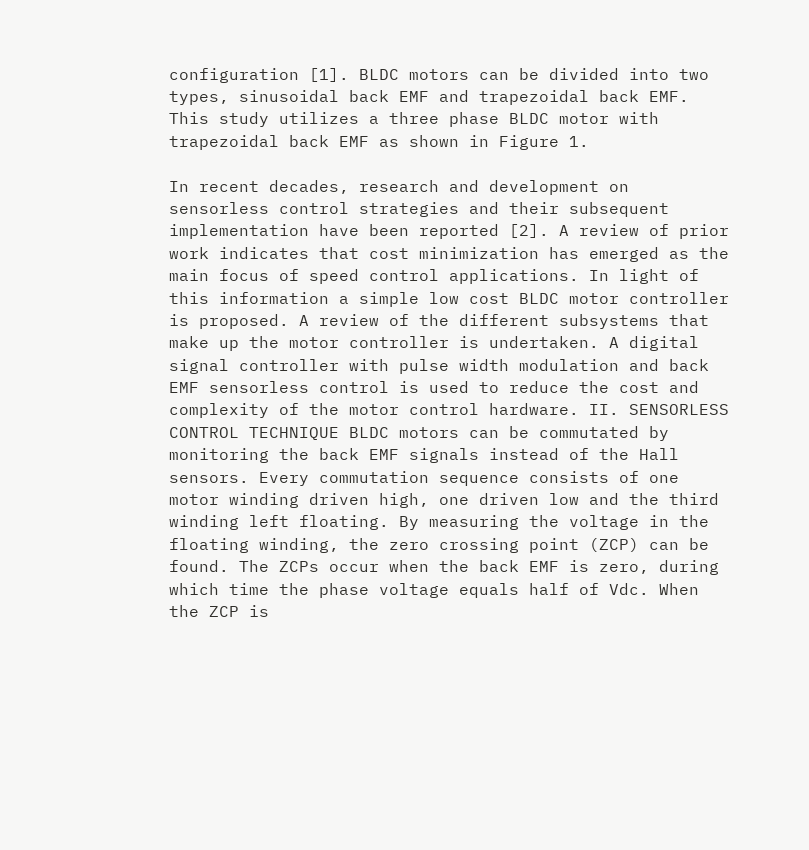configuration [1]. BLDC motors can be divided into two types, sinusoidal back EMF and trapezoidal back EMF. This study utilizes a three phase BLDC motor with trapezoidal back EMF as shown in Figure 1.

In recent decades, research and development on sensorless control strategies and their subsequent implementation have been reported [2]. A review of prior work indicates that cost minimization has emerged as the main focus of speed control applications. In light of this information a simple low cost BLDC motor controller is proposed. A review of the different subsystems that make up the motor controller is undertaken. A digital signal controller with pulse width modulation and back EMF sensorless control is used to reduce the cost and complexity of the motor control hardware. II. SENSORLESS CONTROL TECHNIQUE BLDC motors can be commutated by monitoring the back EMF signals instead of the Hall sensors. Every commutation sequence consists of one motor winding driven high, one driven low and the third winding left floating. By measuring the voltage in the floating winding, the zero crossing point (ZCP) can be found. The ZCPs occur when the back EMF is zero, during which time the phase voltage equals half of Vdc. When the ZCP is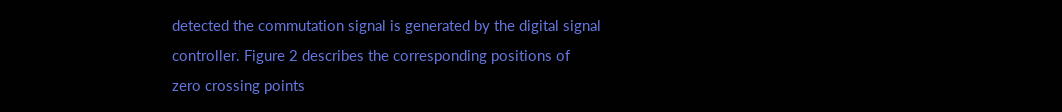detected the commutation signal is generated by the digital signal controller. Figure 2 describes the corresponding positions of zero crossing points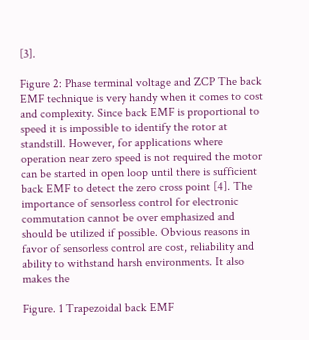[3].

Figure 2: Phase terminal voltage and ZCP The back EMF technique is very handy when it comes to cost and complexity. Since back EMF is proportional to speed it is impossible to identify the rotor at standstill. However, for applications where operation near zero speed is not required the motor can be started in open loop until there is sufficient back EMF to detect the zero cross point [4]. The importance of sensorless control for electronic commutation cannot be over emphasized and should be utilized if possible. Obvious reasons in favor of sensorless control are cost, reliability and ability to withstand harsh environments. It also makes the

Figure. 1 Trapezoidal back EMF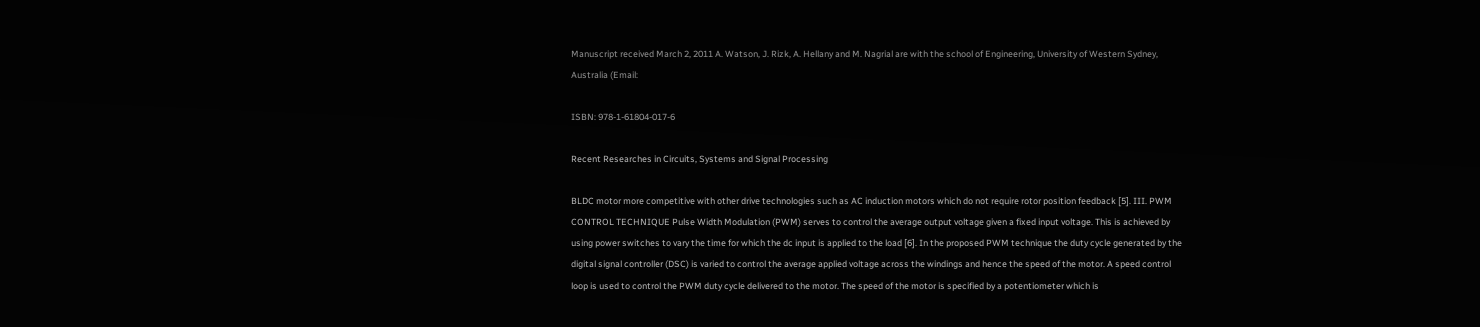Manuscript received March 2, 2011 A. Watson, J. Rizk, A. Hellany and M. Nagrial are with the school of Engineering, University of Western Sydney, Australia (Email:

ISBN: 978-1-61804-017-6

Recent Researches in Circuits, Systems and Signal Processing

BLDC motor more competitive with other drive technologies such as AC induction motors which do not require rotor position feedback [5]. III. PWM CONTROL TECHNIQUE Pulse Width Modulation (PWM) serves to control the average output voltage given a fixed input voltage. This is achieved by using power switches to vary the time for which the dc input is applied to the load [6]. In the proposed PWM technique the duty cycle generated by the digital signal controller (DSC) is varied to control the average applied voltage across the windings and hence the speed of the motor. A speed control loop is used to control the PWM duty cycle delivered to the motor. The speed of the motor is specified by a potentiometer which is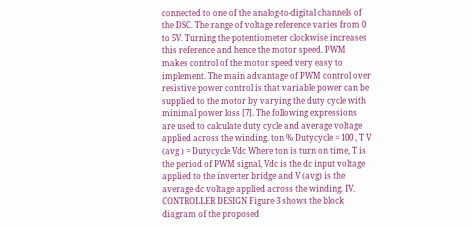connected to one of the analog-to-digital channels of the DSC. The range of voltage reference varies from 0 to 5V. Turning the potentiometer clockwise increases this reference and hence the motor speed. PWM makes control of the motor speed very easy to implement. The main advantage of PWM control over resistive power control is that variable power can be supplied to the motor by varying the duty cycle with minimal power loss [7]. The following expressions are used to calculate duty cycle and average voltage applied across the winding. ton % Dutycycle = 100 , T V (avg ) = Dutycycle Vdc Where ton is turn on time, T is the period of PWM signal, Vdc is the dc input voltage applied to the inverter bridge and V (avg) is the average dc voltage applied across the winding. IV. CONTROLLER DESIGN Figure 3 shows the block diagram of the proposed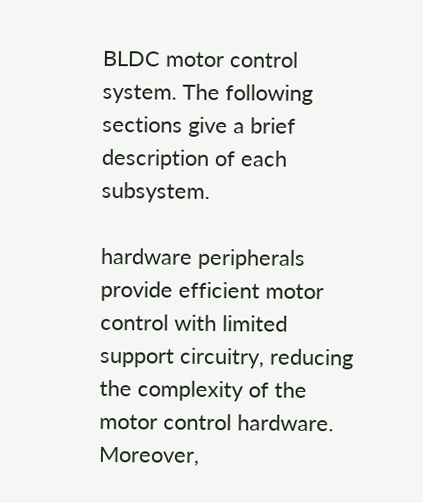BLDC motor control system. The following sections give a brief description of each subsystem.

hardware peripherals provide efficient motor control with limited support circuitry, reducing the complexity of the motor control hardware. Moreover,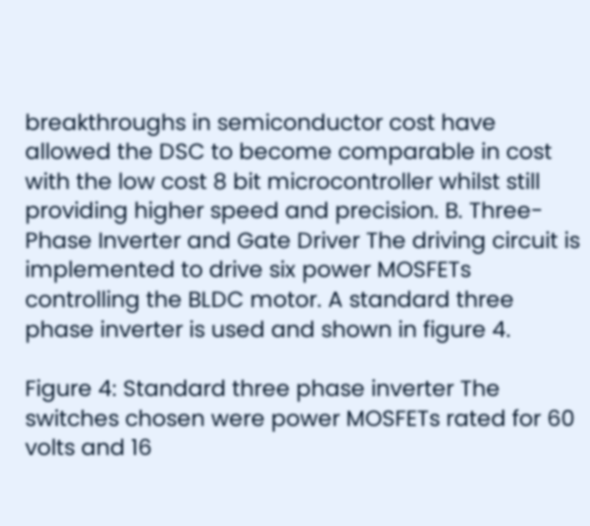breakthroughs in semiconductor cost have allowed the DSC to become comparable in cost with the low cost 8 bit microcontroller whilst still providing higher speed and precision. B. Three-Phase Inverter and Gate Driver The driving circuit is implemented to drive six power MOSFETs controlling the BLDC motor. A standard three phase inverter is used and shown in figure 4.

Figure 4: Standard three phase inverter The switches chosen were power MOSFETs rated for 60 volts and 16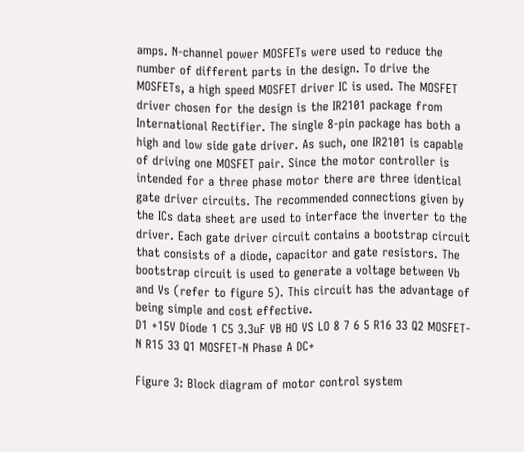amps. N-channel power MOSFETs were used to reduce the number of different parts in the design. To drive the MOSFETs, a high speed MOSFET driver IC is used. The MOSFET driver chosen for the design is the IR2101 package from International Rectifier. The single 8-pin package has both a high and low side gate driver. As such, one IR2101 is capable of driving one MOSFET pair. Since the motor controller is intended for a three phase motor there are three identical gate driver circuits. The recommended connections given by the ICs data sheet are used to interface the inverter to the driver. Each gate driver circuit contains a bootstrap circuit that consists of a diode, capacitor and gate resistors. The bootstrap circuit is used to generate a voltage between Vb and Vs (refer to figure 5). This circuit has the advantage of being simple and cost effective.
D1 +15V Diode 1 C5 3.3uF VB HO VS LO 8 7 6 5 R16 33 Q2 MOSFET-N R15 33 Q1 MOSFET-N Phase A DC+

Figure 3: Block diagram of motor control system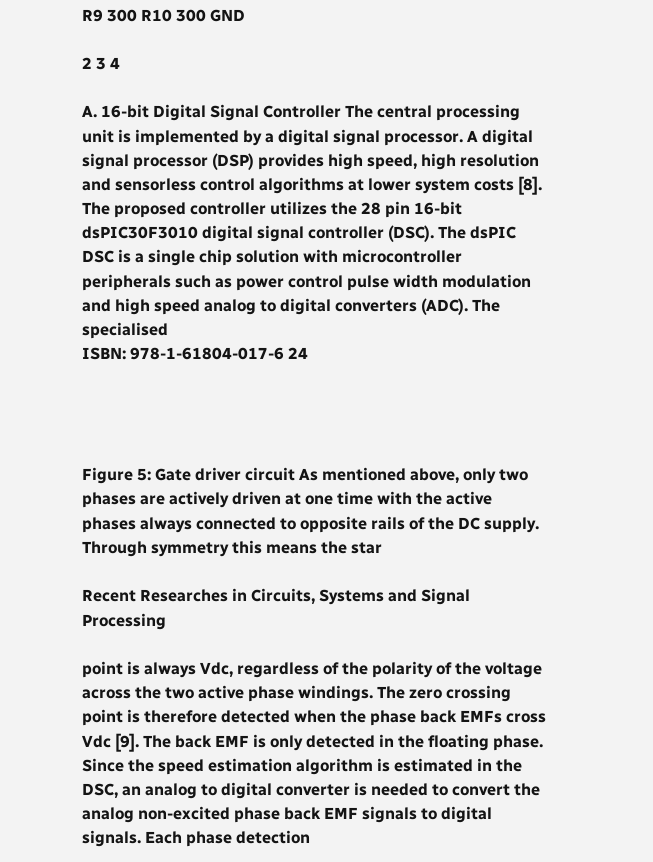R9 300 R10 300 GND

2 3 4

A. 16-bit Digital Signal Controller The central processing unit is implemented by a digital signal processor. A digital signal processor (DSP) provides high speed, high resolution and sensorless control algorithms at lower system costs [8]. The proposed controller utilizes the 28 pin 16-bit dsPIC30F3010 digital signal controller (DSC). The dsPIC DSC is a single chip solution with microcontroller peripherals such as power control pulse width modulation and high speed analog to digital converters (ADC). The specialised
ISBN: 978-1-61804-017-6 24




Figure 5: Gate driver circuit As mentioned above, only two phases are actively driven at one time with the active phases always connected to opposite rails of the DC supply. Through symmetry this means the star

Recent Researches in Circuits, Systems and Signal Processing

point is always Vdc, regardless of the polarity of the voltage across the two active phase windings. The zero crossing point is therefore detected when the phase back EMFs cross Vdc [9]. The back EMF is only detected in the floating phase. Since the speed estimation algorithm is estimated in the DSC, an analog to digital converter is needed to convert the analog non-excited phase back EMF signals to digital signals. Each phase detection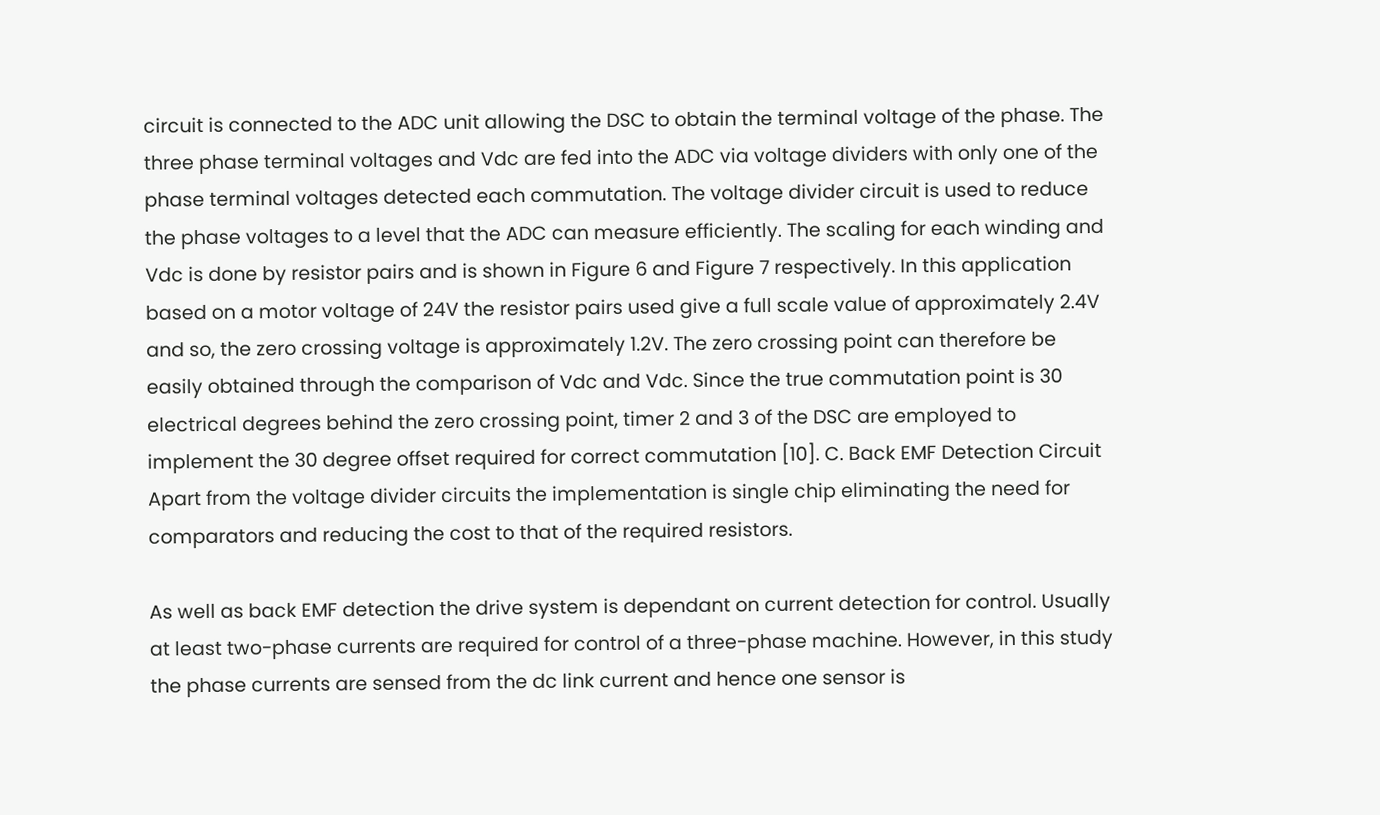circuit is connected to the ADC unit allowing the DSC to obtain the terminal voltage of the phase. The three phase terminal voltages and Vdc are fed into the ADC via voltage dividers with only one of the phase terminal voltages detected each commutation. The voltage divider circuit is used to reduce the phase voltages to a level that the ADC can measure efficiently. The scaling for each winding and Vdc is done by resistor pairs and is shown in Figure 6 and Figure 7 respectively. In this application based on a motor voltage of 24V the resistor pairs used give a full scale value of approximately 2.4V and so, the zero crossing voltage is approximately 1.2V. The zero crossing point can therefore be easily obtained through the comparison of Vdc and Vdc. Since the true commutation point is 30 electrical degrees behind the zero crossing point, timer 2 and 3 of the DSC are employed to implement the 30 degree offset required for correct commutation [10]. C. Back EMF Detection Circuit Apart from the voltage divider circuits the implementation is single chip eliminating the need for comparators and reducing the cost to that of the required resistors.

As well as back EMF detection the drive system is dependant on current detection for control. Usually at least two-phase currents are required for control of a three-phase machine. However, in this study the phase currents are sensed from the dc link current and hence one sensor is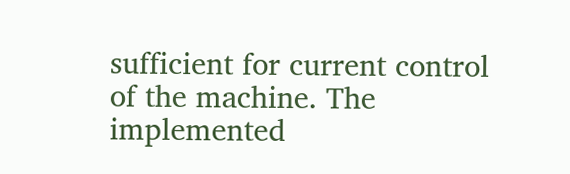sufficient for current control of the machine. The implemented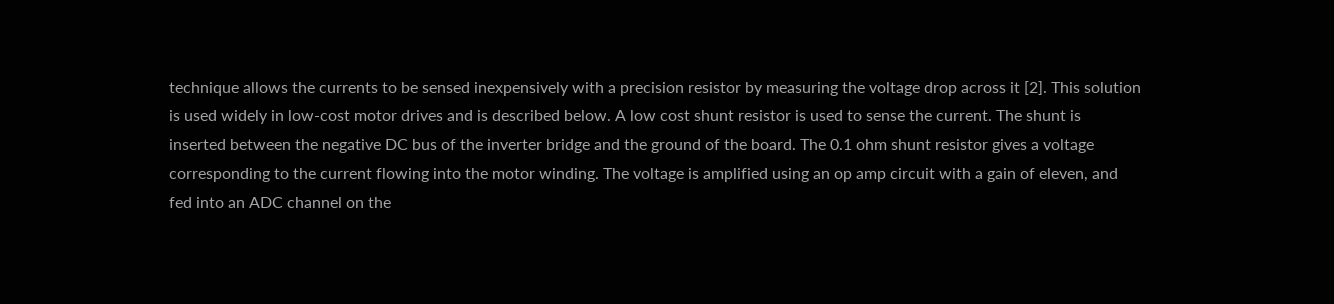technique allows the currents to be sensed inexpensively with a precision resistor by measuring the voltage drop across it [2]. This solution is used widely in low-cost motor drives and is described below. A low cost shunt resistor is used to sense the current. The shunt is inserted between the negative DC bus of the inverter bridge and the ground of the board. The 0.1 ohm shunt resistor gives a voltage corresponding to the current flowing into the motor winding. The voltage is amplified using an op amp circuit with a gain of eleven, and fed into an ADC channel on the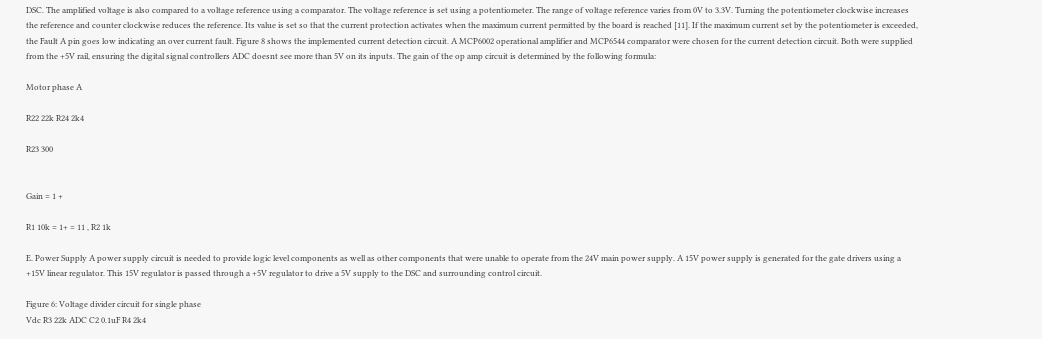DSC. The amplified voltage is also compared to a voltage reference using a comparator. The voltage reference is set using a potentiometer. The range of voltage reference varies from 0V to 3.3V. Turning the potentiometer clockwise increases the reference and counter clockwise reduces the reference. Its value is set so that the current protection activates when the maximum current permitted by the board is reached [11]. If the maximum current set by the potentiometer is exceeded, the Fault A pin goes low indicating an over current fault. Figure 8 shows the implemented current detection circuit. A MCP6002 operational amplifier and MCP6544 comparator were chosen for the current detection circuit. Both were supplied from the +5V rail, ensuring the digital signal controllers ADC doesnt see more than 5V on its inputs. The gain of the op amp circuit is determined by the following formula:

Motor phase A

R22 22k R24 2k4

R23 300


Gain = 1 +

R1 10k = 1+ = 11 , R2 1k

E. Power Supply A power supply circuit is needed to provide logic level components as well as other components that were unable to operate from the 24V main power supply. A 15V power supply is generated for the gate drivers using a +15V linear regulator. This 15V regulator is passed through a +5V regulator to drive a 5V supply to the DSC and surrounding control circuit.

Figure 6: Voltage divider circuit for single phase
Vdc R3 22k ADC C2 0.1uF R4 2k4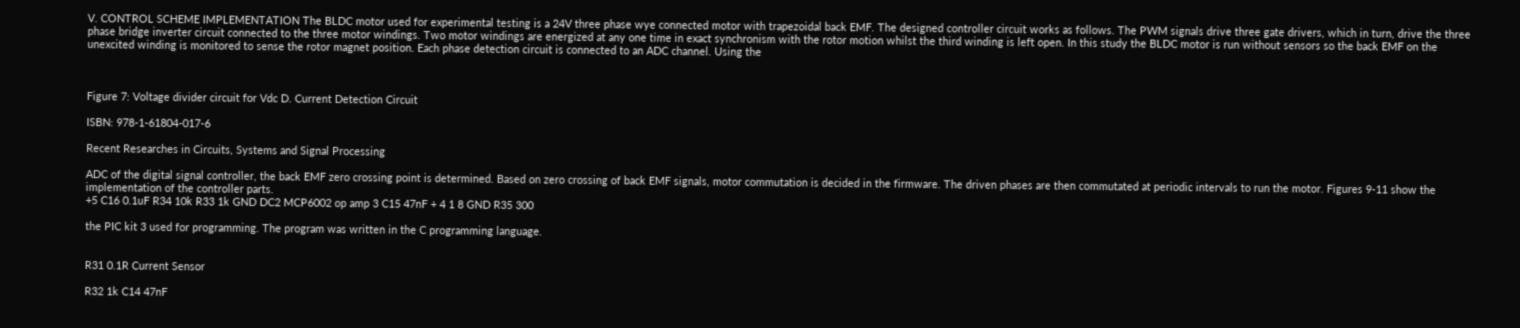V. CONTROL SCHEME IMPLEMENTATION The BLDC motor used for experimental testing is a 24V three phase wye connected motor with trapezoidal back EMF. The designed controller circuit works as follows. The PWM signals drive three gate drivers, which in turn, drive the three phase bridge inverter circuit connected to the three motor windings. Two motor windings are energized at any one time in exact synchronism with the rotor motion whilst the third winding is left open. In this study the BLDC motor is run without sensors so the back EMF on the unexcited winding is monitored to sense the rotor magnet position. Each phase detection circuit is connected to an ADC channel. Using the



Figure 7: Voltage divider circuit for Vdc D. Current Detection Circuit

ISBN: 978-1-61804-017-6

Recent Researches in Circuits, Systems and Signal Processing

ADC of the digital signal controller, the back EMF zero crossing point is determined. Based on zero crossing of back EMF signals, motor commutation is decided in the firmware. The driven phases are then commutated at periodic intervals to run the motor. Figures 9-11 show the implementation of the controller parts.
+5 C16 0.1uF R34 10k R33 1k GND DC2 MCP6002 op amp 3 C15 47nF + 4 1 8 GND R35 300

the PIC kit 3 used for programming. The program was written in the C programming language.


R31 0.1R Current Sensor

R32 1k C14 47nF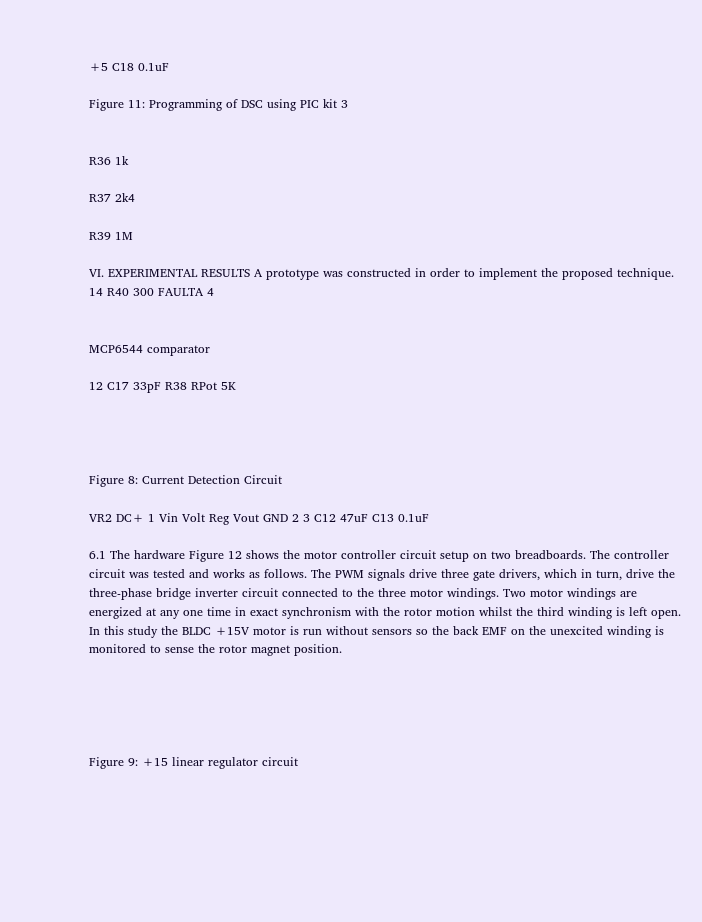+5 C18 0.1uF

Figure 11: Programming of DSC using PIC kit 3


R36 1k

R37 2k4

R39 1M

VI. EXPERIMENTAL RESULTS A prototype was constructed in order to implement the proposed technique.
14 R40 300 FAULTA 4


MCP6544 comparator

12 C17 33pF R38 RPot 5K




Figure 8: Current Detection Circuit

VR2 DC+ 1 Vin Volt Reg Vout GND 2 3 C12 47uF C13 0.1uF

6.1 The hardware Figure 12 shows the motor controller circuit setup on two breadboards. The controller circuit was tested and works as follows. The PWM signals drive three gate drivers, which in turn, drive the three-phase bridge inverter circuit connected to the three motor windings. Two motor windings are energized at any one time in exact synchronism with the rotor motion whilst the third winding is left open. In this study the BLDC +15V motor is run without sensors so the back EMF on the unexcited winding is monitored to sense the rotor magnet position.





Figure 9: +15 linear regulator circuit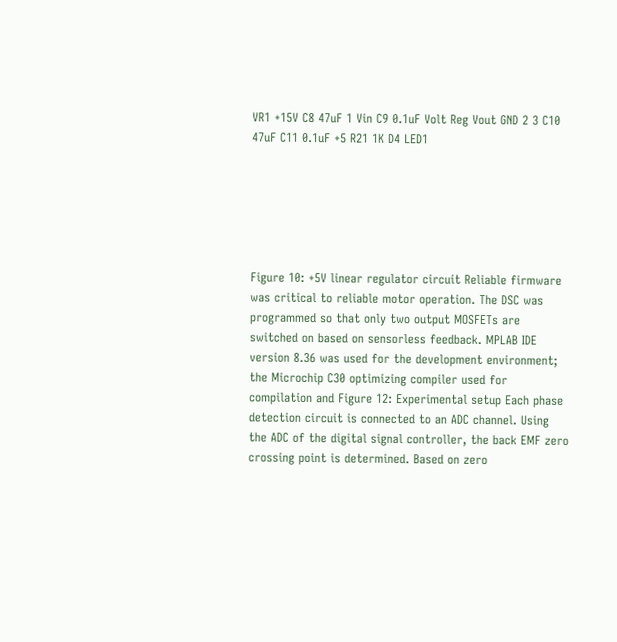VR1 +15V C8 47uF 1 Vin C9 0.1uF Volt Reg Vout GND 2 3 C10 47uF C11 0.1uF +5 R21 1K D4 LED1






Figure 10: +5V linear regulator circuit Reliable firmware was critical to reliable motor operation. The DSC was programmed so that only two output MOSFETs are switched on based on sensorless feedback. MPLAB IDE version 8.36 was used for the development environment; the Microchip C30 optimizing compiler used for compilation and Figure 12: Experimental setup Each phase detection circuit is connected to an ADC channel. Using the ADC of the digital signal controller, the back EMF zero crossing point is determined. Based on zero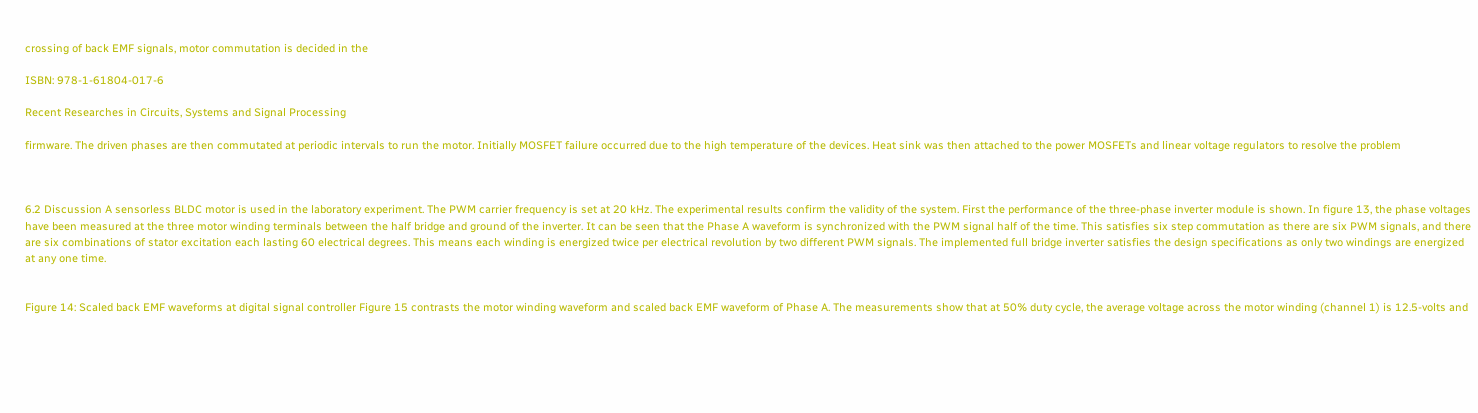crossing of back EMF signals, motor commutation is decided in the

ISBN: 978-1-61804-017-6

Recent Researches in Circuits, Systems and Signal Processing

firmware. The driven phases are then commutated at periodic intervals to run the motor. Initially MOSFET failure occurred due to the high temperature of the devices. Heat sink was then attached to the power MOSFETs and linear voltage regulators to resolve the problem



6.2 Discussion A sensorless BLDC motor is used in the laboratory experiment. The PWM carrier frequency is set at 20 kHz. The experimental results confirm the validity of the system. First the performance of the three-phase inverter module is shown. In figure 13, the phase voltages have been measured at the three motor winding terminals between the half bridge and ground of the inverter. It can be seen that the Phase A waveform is synchronized with the PWM signal half of the time. This satisfies six step commutation as there are six PWM signals, and there are six combinations of stator excitation each lasting 60 electrical degrees. This means each winding is energized twice per electrical revolution by two different PWM signals. The implemented full bridge inverter satisfies the design specifications as only two windings are energized at any one time.


Figure 14: Scaled back EMF waveforms at digital signal controller Figure 15 contrasts the motor winding waveform and scaled back EMF waveform of Phase A. The measurements show that at 50% duty cycle, the average voltage across the motor winding (channel 1) is 12.5-volts and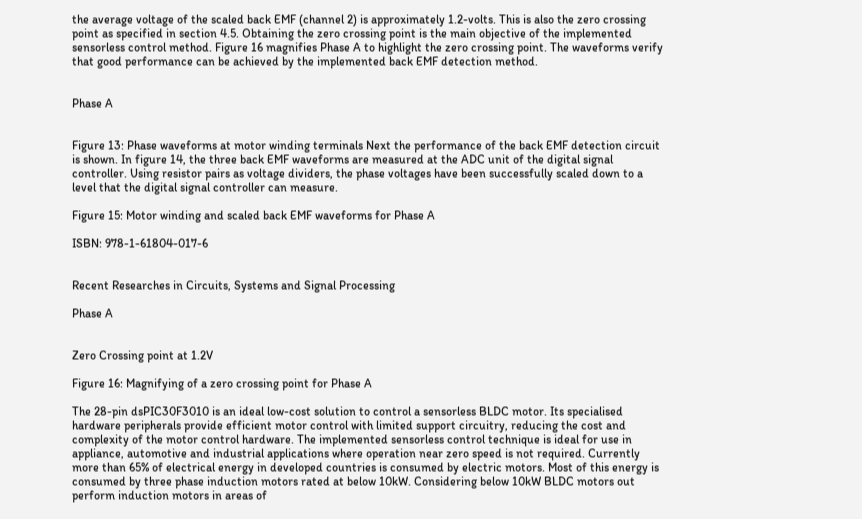the average voltage of the scaled back EMF (channel 2) is approximately 1.2-volts. This is also the zero crossing point as specified in section 4.5. Obtaining the zero crossing point is the main objective of the implemented sensorless control method. Figure 16 magnifies Phase A to highlight the zero crossing point. The waveforms verify that good performance can be achieved by the implemented back EMF detection method.


Phase A


Figure 13: Phase waveforms at motor winding terminals Next the performance of the back EMF detection circuit is shown. In figure 14, the three back EMF waveforms are measured at the ADC unit of the digital signal controller. Using resistor pairs as voltage dividers, the phase voltages have been successfully scaled down to a level that the digital signal controller can measure.

Figure 15: Motor winding and scaled back EMF waveforms for Phase A

ISBN: 978-1-61804-017-6


Recent Researches in Circuits, Systems and Signal Processing

Phase A


Zero Crossing point at 1.2V

Figure 16: Magnifying of a zero crossing point for Phase A

The 28-pin dsPIC30F3010 is an ideal low-cost solution to control a sensorless BLDC motor. Its specialised hardware peripherals provide efficient motor control with limited support circuitry, reducing the cost and complexity of the motor control hardware. The implemented sensorless control technique is ideal for use in appliance, automotive and industrial applications where operation near zero speed is not required. Currently more than 65% of electrical energy in developed countries is consumed by electric motors. Most of this energy is consumed by three phase induction motors rated at below 10kW. Considering below 10kW BLDC motors out perform induction motors in areas of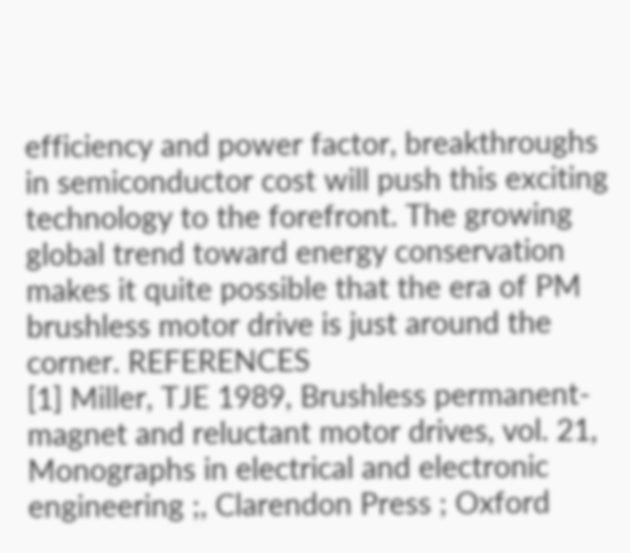efficiency and power factor, breakthroughs in semiconductor cost will push this exciting technology to the forefront. The growing global trend toward energy conservation makes it quite possible that the era of PM brushless motor drive is just around the corner. REFERENCES
[1] Miller, TJE 1989, Brushless permanent-magnet and reluctant motor drives, vol. 21, Monographs in electrical and electronic engineering ;, Clarendon Press ; Oxford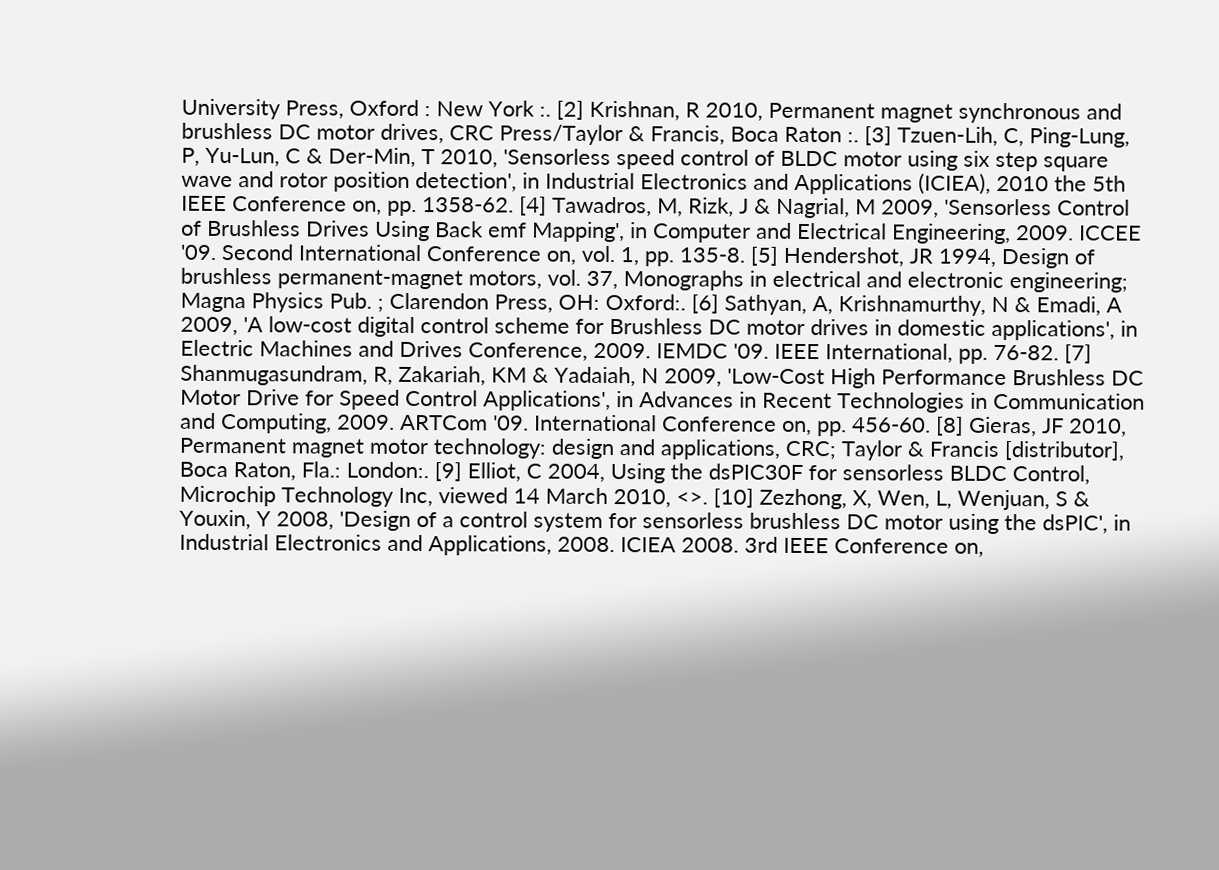University Press, Oxford : New York :. [2] Krishnan, R 2010, Permanent magnet synchronous and brushless DC motor drives, CRC Press/Taylor & Francis, Boca Raton :. [3] Tzuen-Lih, C, Ping-Lung, P, Yu-Lun, C & Der-Min, T 2010, 'Sensorless speed control of BLDC motor using six step square wave and rotor position detection', in Industrial Electronics and Applications (ICIEA), 2010 the 5th IEEE Conference on, pp. 1358-62. [4] Tawadros, M, Rizk, J & Nagrial, M 2009, 'Sensorless Control of Brushless Drives Using Back emf Mapping', in Computer and Electrical Engineering, 2009. ICCEE '09. Second International Conference on, vol. 1, pp. 135-8. [5] Hendershot, JR 1994, Design of brushless permanent-magnet motors, vol. 37, Monographs in electrical and electronic engineering; Magna Physics Pub. ; Clarendon Press, OH: Oxford:. [6] Sathyan, A, Krishnamurthy, N & Emadi, A 2009, 'A low-cost digital control scheme for Brushless DC motor drives in domestic applications', in Electric Machines and Drives Conference, 2009. IEMDC '09. IEEE International, pp. 76-82. [7] Shanmugasundram, R, Zakariah, KM & Yadaiah, N 2009, 'Low-Cost High Performance Brushless DC Motor Drive for Speed Control Applications', in Advances in Recent Technologies in Communication and Computing, 2009. ARTCom '09. International Conference on, pp. 456-60. [8] Gieras, JF 2010, Permanent magnet motor technology: design and applications, CRC; Taylor & Francis [distributor], Boca Raton, Fla.: London:. [9] Elliot, C 2004, Using the dsPIC30F for sensorless BLDC Control, Microchip Technology Inc, viewed 14 March 2010, <>. [10] Zezhong, X, Wen, L, Wenjuan, S & Youxin, Y 2008, 'Design of a control system for sensorless brushless DC motor using the dsPIC', in Industrial Electronics and Applications, 2008. ICIEA 2008. 3rd IEEE Conference on,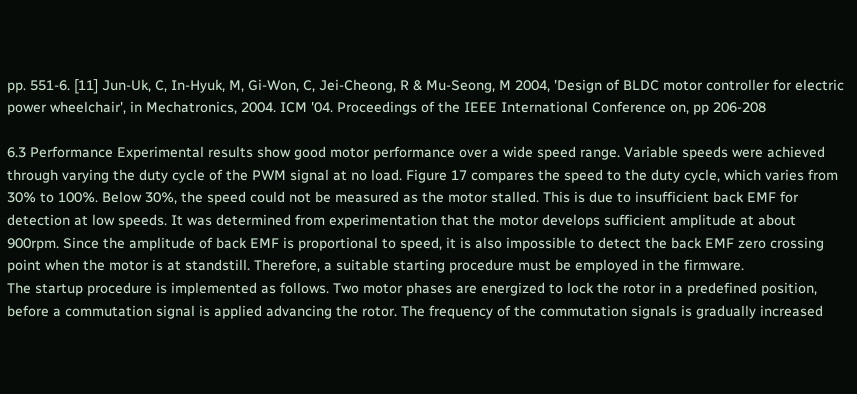pp. 551-6. [11] Jun-Uk, C, In-Hyuk, M, Gi-Won, C, Jei-Cheong, R & Mu-Seong, M 2004, 'Design of BLDC motor controller for electric power wheelchair', in Mechatronics, 2004. ICM '04. Proceedings of the IEEE International Conference on, pp 206-208

6.3 Performance Experimental results show good motor performance over a wide speed range. Variable speeds were achieved through varying the duty cycle of the PWM signal at no load. Figure 17 compares the speed to the duty cycle, which varies from 30% to 100%. Below 30%, the speed could not be measured as the motor stalled. This is due to insufficient back EMF for detection at low speeds. It was determined from experimentation that the motor develops sufficient amplitude at about 900rpm. Since the amplitude of back EMF is proportional to speed, it is also impossible to detect the back EMF zero crossing point when the motor is at standstill. Therefore, a suitable starting procedure must be employed in the firmware.
The startup procedure is implemented as follows. Two motor phases are energized to lock the rotor in a predefined position, before a commutation signal is applied advancing the rotor. The frequency of the commutation signals is gradually increased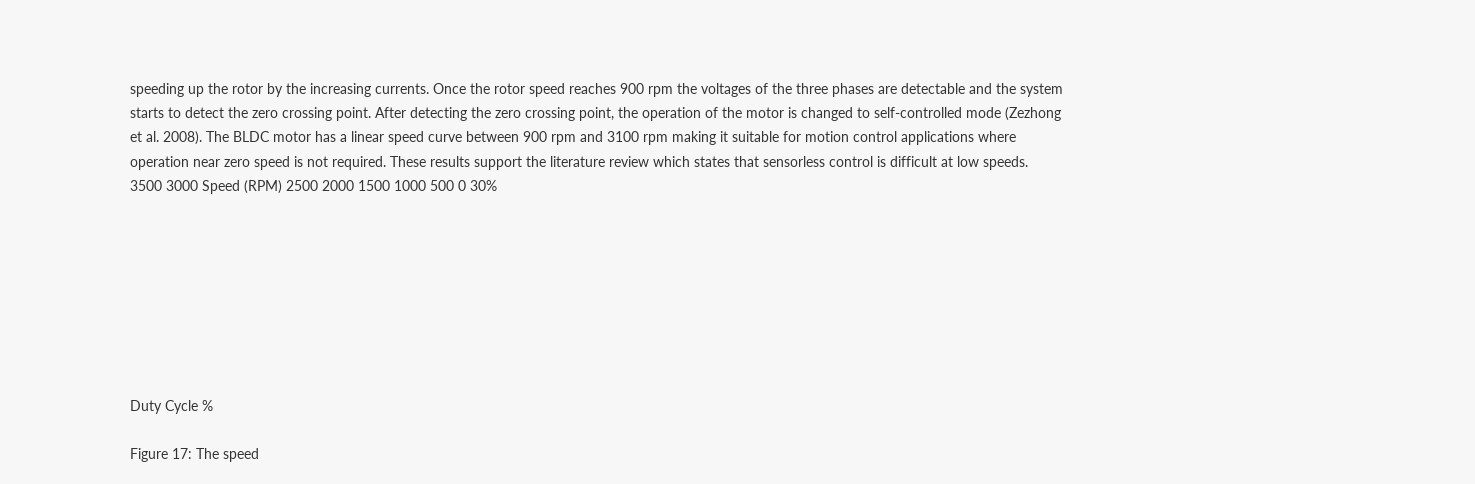speeding up the rotor by the increasing currents. Once the rotor speed reaches 900 rpm the voltages of the three phases are detectable and the system starts to detect the zero crossing point. After detecting the zero crossing point, the operation of the motor is changed to self-controlled mode (Zezhong et al. 2008). The BLDC motor has a linear speed curve between 900 rpm and 3100 rpm making it suitable for motion control applications where operation near zero speed is not required. These results support the literature review which states that sensorless control is difficult at low speeds.
3500 3000 Speed (RPM) 2500 2000 1500 1000 500 0 30%








Duty Cycle %

Figure 17: The speed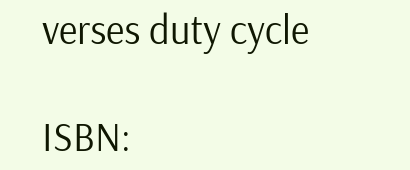verses duty cycle

ISBN: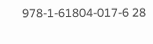978-1-61804-017-6 28